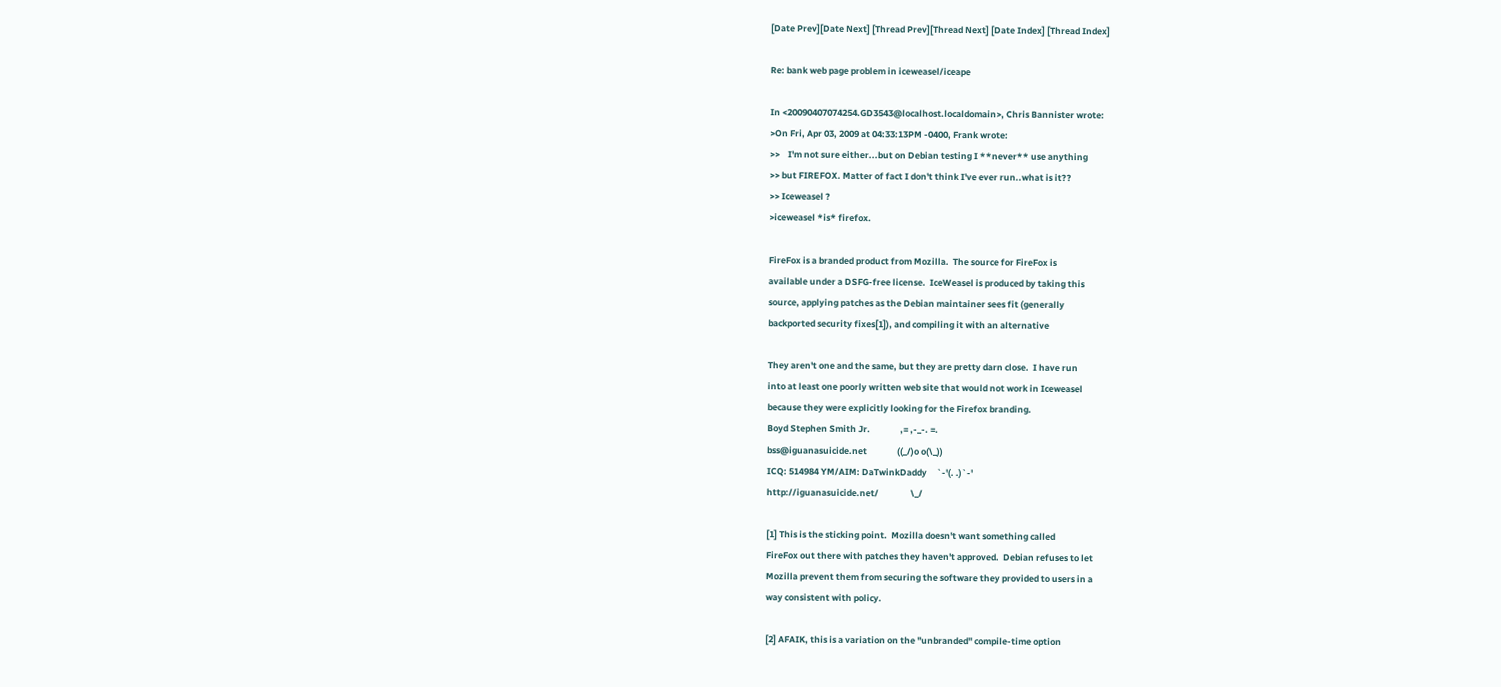[Date Prev][Date Next] [Thread Prev][Thread Next] [Date Index] [Thread Index]

Re: bank web page problem in iceweasel/iceape

In <20090407074254.GD3543@localhost.localdomain>, Chris Bannister wrote:
>On Fri, Apr 03, 2009 at 04:33:13PM -0400, Frank wrote:
>>    I'm not sure either...but on Debian testing I **never** use anything
>> but FIREFOX. Matter of fact I don't think I've ever run..what is it??
>> Iceweasel ?
>iceweasel *is* firefox.

FireFox is a branded product from Mozilla.  The source for FireFox is
available under a DSFG-free license.  IceWeasel is produced by taking this
source, applying patches as the Debian maintainer sees fit (generally
backported security fixes[1]), and compiling it with an alternative

They aren't one and the same, but they are pretty darn close.  I have run
into at least one poorly written web site that would not work in Iceweasel
because they were explicitly looking for the Firefox branding.
Boyd Stephen Smith Jr.               ,= ,-_-. =.
bss@iguanasuicide.net               ((_/)o o(\_))
ICQ: 514984 YM/AIM: DaTwinkDaddy     `-'(. .)`-'
http://iguanasuicide.net/                \_/

[1] This is the sticking point.  Mozilla doesn't want something called
FireFox out there with patches they haven't approved.  Debian refuses to let
Mozilla prevent them from securing the software they provided to users in a
way consistent with policy.

[2] AFAIK, this is a variation on the "unbranded" compile-time option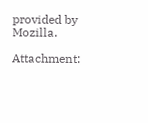provided by Mozilla.

Attachment: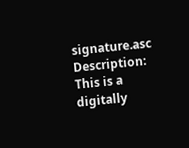signature.asc
Description: This is a digitally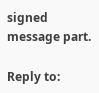signed message part.

Reply to: